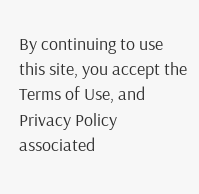By continuing to use this site, you accept the Terms of Use, and Privacy Policy associated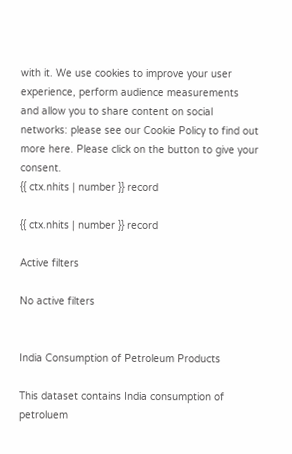with it. We use cookies to improve your user experience, perform audience measurements and allow you to share content on social networks: please see our Cookie Policy to find out more here. Please click on the button to give your consent.
{{ ctx.nhits | number }} record

{{ ctx.nhits | number }} record

Active filters

No active filters


India Consumption of Petroleum Products

This dataset contains India consumption of petroluem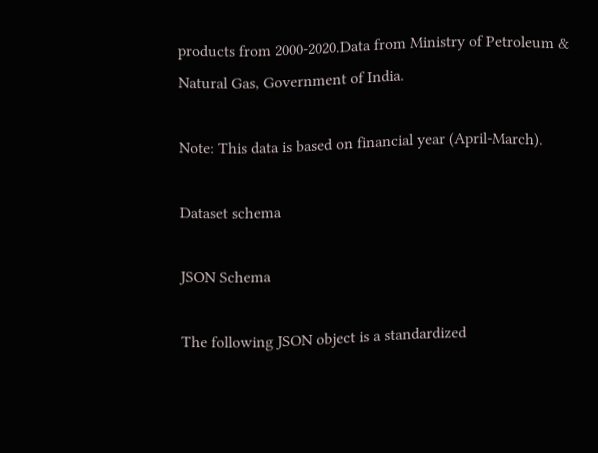products from 2000-2020.Data from Ministry of Petroleum & Natural Gas, Government of India.

Note: This data is based on financial year (April-March).

Dataset schema

JSON Schema

The following JSON object is a standardized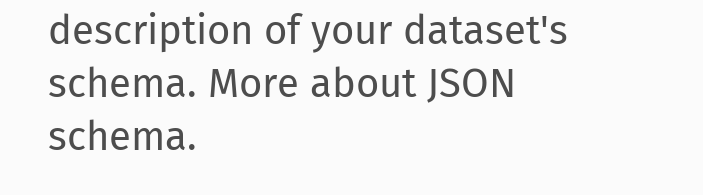description of your dataset's schema. More about JSON schema.